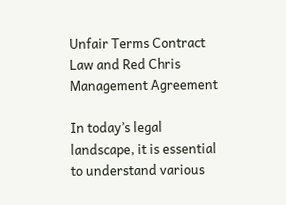Unfair Terms Contract Law and Red Chris Management Agreement

In today’s legal landscape, it is essential to understand various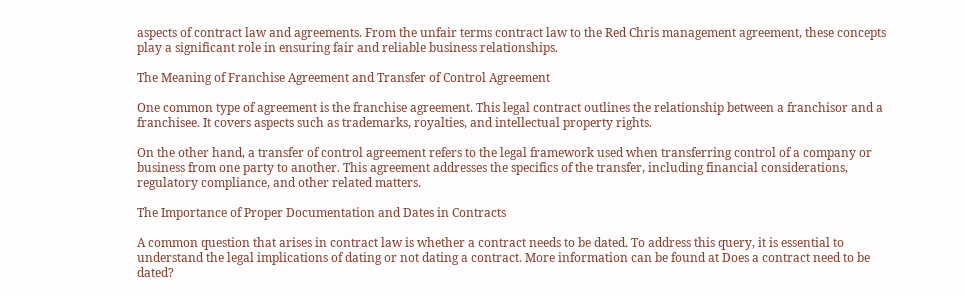aspects of contract law and agreements. From the unfair terms contract law to the Red Chris management agreement, these concepts play a significant role in ensuring fair and reliable business relationships.

The Meaning of Franchise Agreement and Transfer of Control Agreement

One common type of agreement is the franchise agreement. This legal contract outlines the relationship between a franchisor and a franchisee. It covers aspects such as trademarks, royalties, and intellectual property rights.

On the other hand, a transfer of control agreement refers to the legal framework used when transferring control of a company or business from one party to another. This agreement addresses the specifics of the transfer, including financial considerations, regulatory compliance, and other related matters.

The Importance of Proper Documentation and Dates in Contracts

A common question that arises in contract law is whether a contract needs to be dated. To address this query, it is essential to understand the legal implications of dating or not dating a contract. More information can be found at Does a contract need to be dated?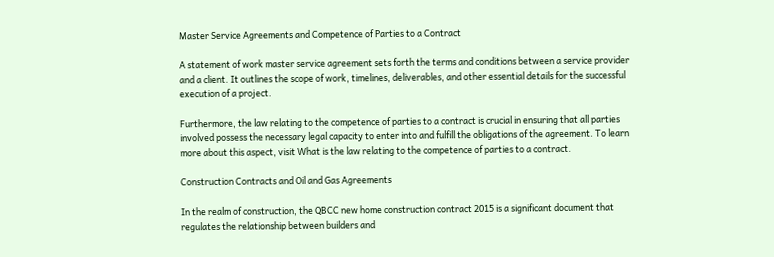Master Service Agreements and Competence of Parties to a Contract

A statement of work master service agreement sets forth the terms and conditions between a service provider and a client. It outlines the scope of work, timelines, deliverables, and other essential details for the successful execution of a project.

Furthermore, the law relating to the competence of parties to a contract is crucial in ensuring that all parties involved possess the necessary legal capacity to enter into and fulfill the obligations of the agreement. To learn more about this aspect, visit What is the law relating to the competence of parties to a contract.

Construction Contracts and Oil and Gas Agreements

In the realm of construction, the QBCC new home construction contract 2015 is a significant document that regulates the relationship between builders and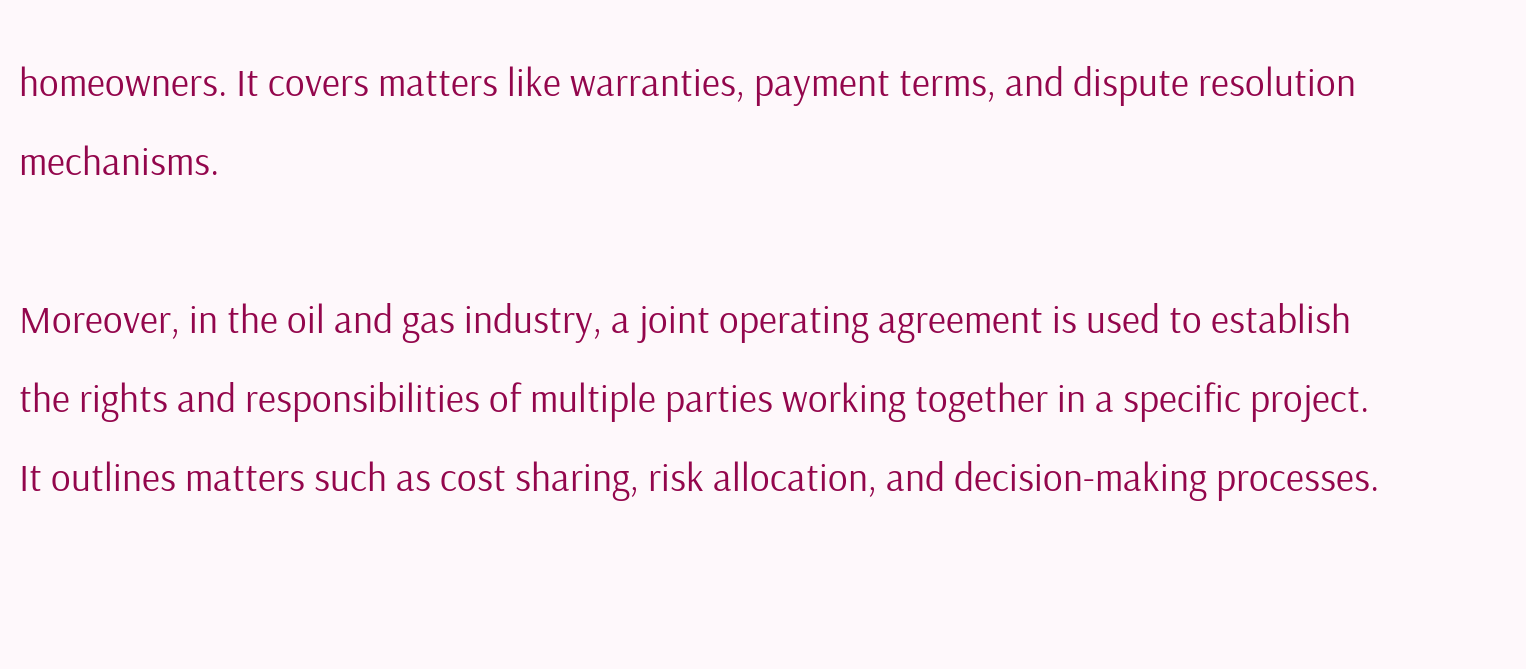homeowners. It covers matters like warranties, payment terms, and dispute resolution mechanisms.

Moreover, in the oil and gas industry, a joint operating agreement is used to establish the rights and responsibilities of multiple parties working together in a specific project. It outlines matters such as cost sharing, risk allocation, and decision-making processes.